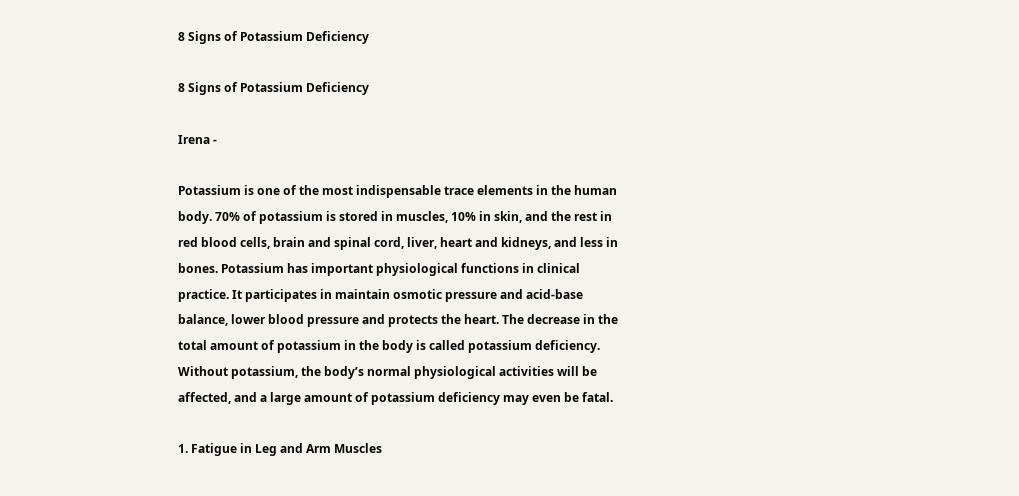8 Signs of Potassium Deficiency

8 Signs of Potassium Deficiency

Irena -

Potassium is one of the most indispensable trace elements in the human body. 70% of potassium is stored in muscles, 10% in skin, and the rest in red blood cells, brain and spinal cord, liver, heart and kidneys, and less in bones. Potassium has important physiological functions in clinical practice. It participates in maintain osmotic pressure and acid-base balance, lower blood pressure and protects the heart. The decrease in the total amount of potassium in the body is called potassium deficiency. Without potassium, the body’s normal physiological activities will be affected, and a large amount of potassium deficiency may even be fatal.

1. Fatigue in Leg and Arm Muscles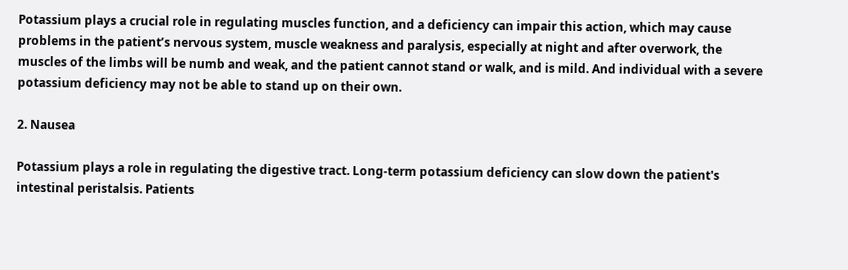Potassium plays a crucial role in regulating muscles function, and a deficiency can impair this action, which may cause problems in the patient’s nervous system, muscle weakness and paralysis, especially at night and after overwork, the muscles of the limbs will be numb and weak, and the patient cannot stand or walk, and is mild. And individual with a severe potassium deficiency may not be able to stand up on their own.

2. Nausea

Potassium plays a role in regulating the digestive tract. Long-term potassium deficiency can slow down the patient's intestinal peristalsis. Patients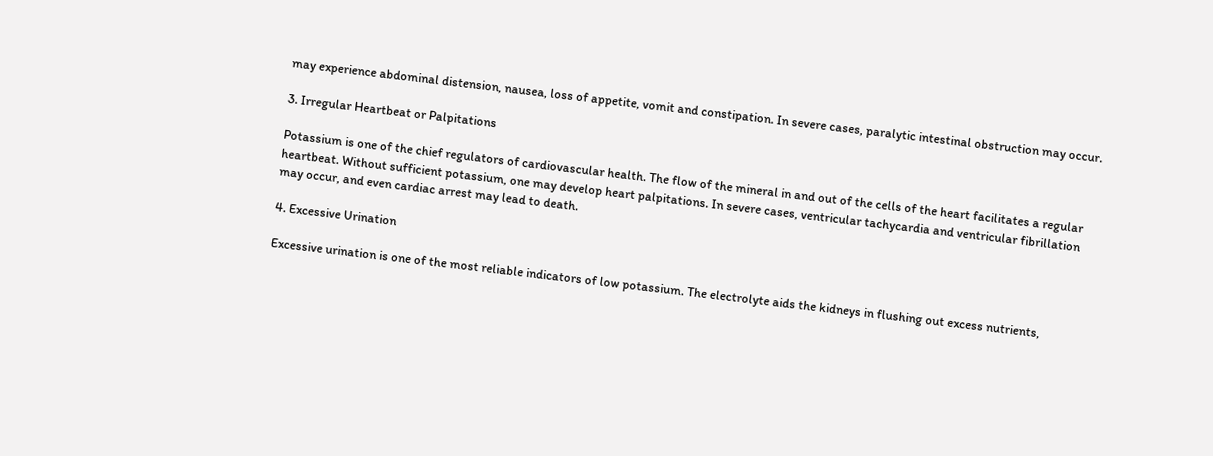may experience abdominal distension, nausea, loss of appetite, vomit and constipation. In severe cases, paralytic intestinal obstruction may occur.

3. Irregular Heartbeat or Palpitations

Potassium is one of the chief regulators of cardiovascular health. The flow of the mineral in and out of the cells of the heart facilitates a regular heartbeat. Without sufficient potassium, one may develop heart palpitations. In severe cases, ventricular tachycardia and ventricular fibrillation may occur, and even cardiac arrest may lead to death.

4. Excessive Urination

Excessive urination is one of the most reliable indicators of low potassium. The electrolyte aids the kidneys in flushing out excess nutrients,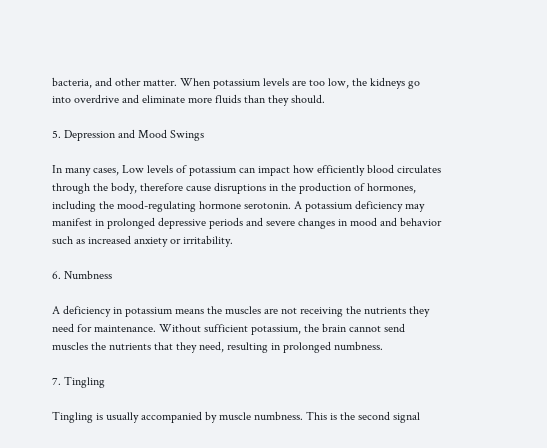bacteria, and other matter. When potassium levels are too low, the kidneys go into overdrive and eliminate more fluids than they should.

5. Depression and Mood Swings

In many cases, Low levels of potassium can impact how efficiently blood circulates through the body, therefore cause disruptions in the production of hormones, including the mood-regulating hormone serotonin. A potassium deficiency may manifest in prolonged depressive periods and severe changes in mood and behavior such as increased anxiety or irritability.

6. Numbness

A deficiency in potassium means the muscles are not receiving the nutrients they need for maintenance. Without sufficient potassium, the brain cannot send muscles the nutrients that they need, resulting in prolonged numbness.

7. Tingling

Tingling is usually accompanied by muscle numbness. This is the second signal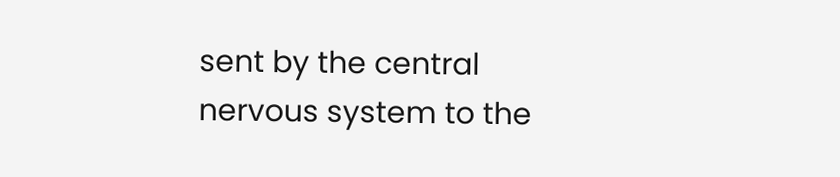sent by the central nervous system to the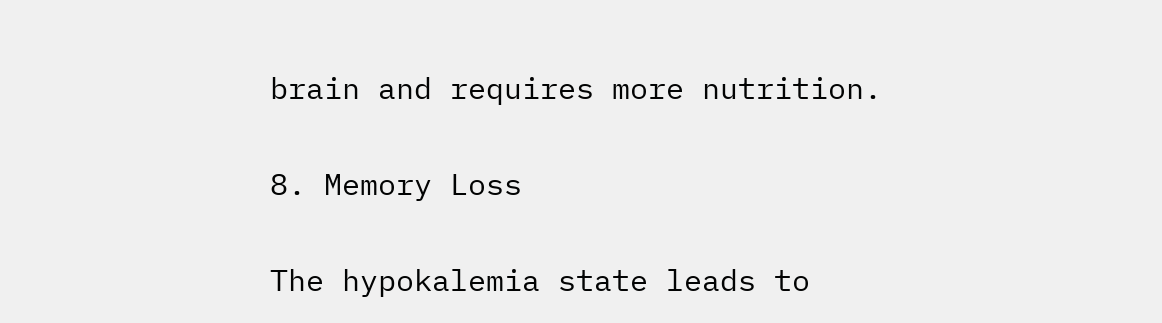brain and requires more nutrition.

8. Memory Loss

The hypokalemia state leads to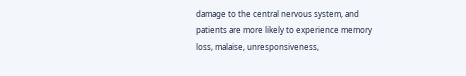damage to the central nervous system, and patients are more likely to experience memory loss, malaise, unresponsiveness,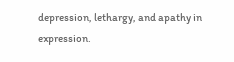depression, lethargy, and apathy in expression.